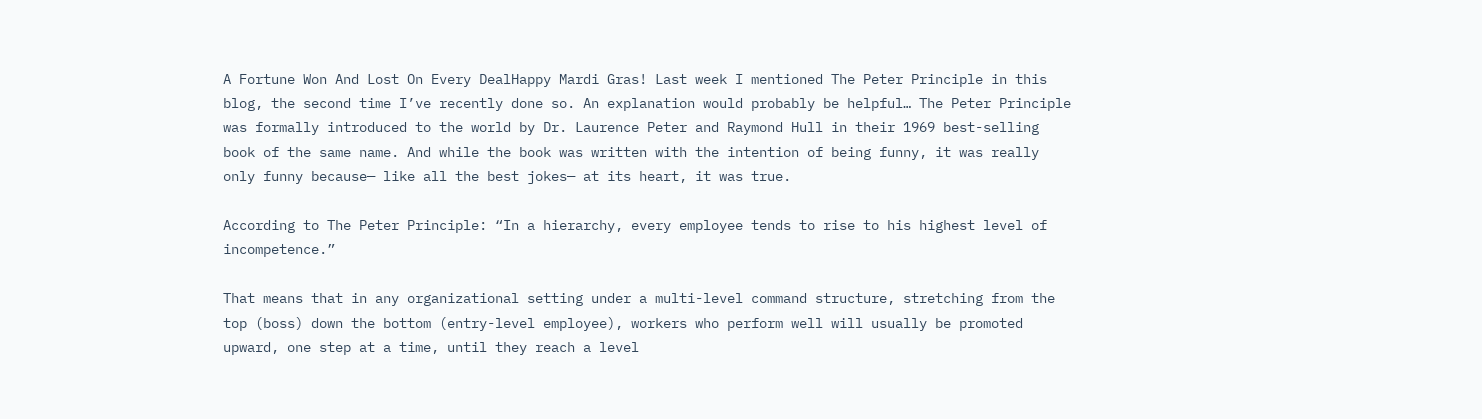A Fortune Won And Lost On Every DealHappy Mardi Gras! Last week I mentioned The Peter Principle in this blog, the second time I’ve recently done so. An explanation would probably be helpful… The Peter Principle was formally introduced to the world by Dr. Laurence Peter and Raymond Hull in their 1969 best-selling book of the same name. And while the book was written with the intention of being funny, it was really only funny because— like all the best jokes— at its heart, it was true.

According to The Peter Principle: “In a hierarchy, every employee tends to rise to his highest level of incompetence.”

That means that in any organizational setting under a multi-level command structure, stretching from the top (boss) down the bottom (entry-level employee), workers who perform well will usually be promoted upward, one step at a time, until they reach a level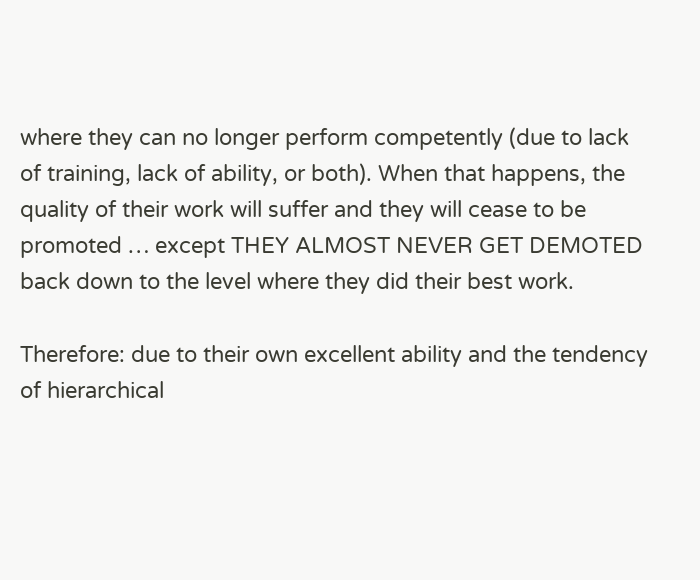where they can no longer perform competently (due to lack of training, lack of ability, or both). When that happens, the quality of their work will suffer and they will cease to be promoted … except THEY ALMOST NEVER GET DEMOTED back down to the level where they did their best work.

Therefore: due to their own excellent ability and the tendency of hierarchical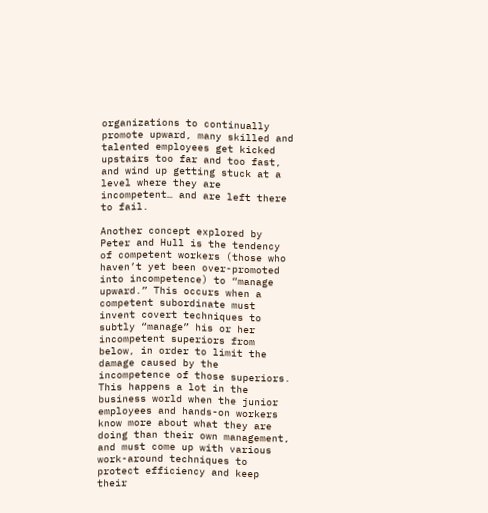organizations to continually promote upward, many skilled and talented employees get kicked upstairs too far and too fast, and wind up getting stuck at a level where they are incompetent… and are left there to fail.

Another concept explored by Peter and Hull is the tendency of competent workers (those who haven’t yet been over-promoted into incompetence) to “manage upward.” This occurs when a competent subordinate must invent covert techniques to subtly “manage” his or her incompetent superiors from below, in order to limit the damage caused by the incompetence of those superiors. This happens a lot in the business world when the junior employees and hands-on workers know more about what they are doing than their own management, and must come up with various work-around techniques to protect efficiency and keep their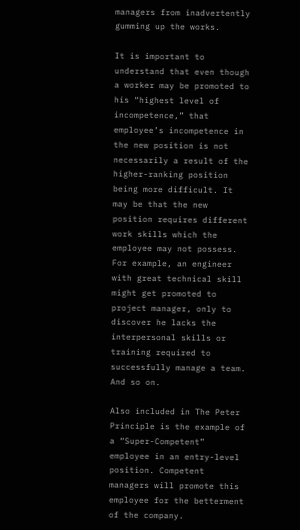managers from inadvertently gumming up the works.

It is important to understand that even though a worker may be promoted to his “highest level of incompetence,” that employee’s incompetence in the new position is not necessarily a result of the higher-ranking position being more difficult. It may be that the new position requires different work skills which the employee may not possess. For example, an engineer with great technical skill might get promoted to project manager, only to discover he lacks the interpersonal skills or training required to successfully manage a team. And so on.

Also included in The Peter Principle is the example of a “Super-Competent” employee in an entry-level position. Competent managers will promote this employee for the betterment of the company.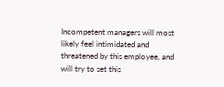Incompetent managers will most likely feel intimidated and threatened by this employee, and will try to set this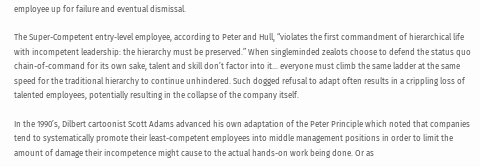employee up for failure and eventual dismissal.

The Super-Competent entry-level employee, according to Peter and Hull, “violates the first commandment of hierarchical life with incompetent leadership: the hierarchy must be preserved.” When singleminded zealots choose to defend the status quo chain-of-command for its own sake, talent and skill don’t factor into it… everyone must climb the same ladder at the same speed for the traditional hierarchy to continue unhindered. Such dogged refusal to adapt often results in a crippling loss of talented employees, potentially resulting in the collapse of the company itself.

In the 1990’s, Dilbert cartoonist Scott Adams advanced his own adaptation of the Peter Principle which noted that companies tend to systematically promote their least-competent employees into middle management positions in order to limit the amount of damage their incompetence might cause to the actual hands-on work being done. Or as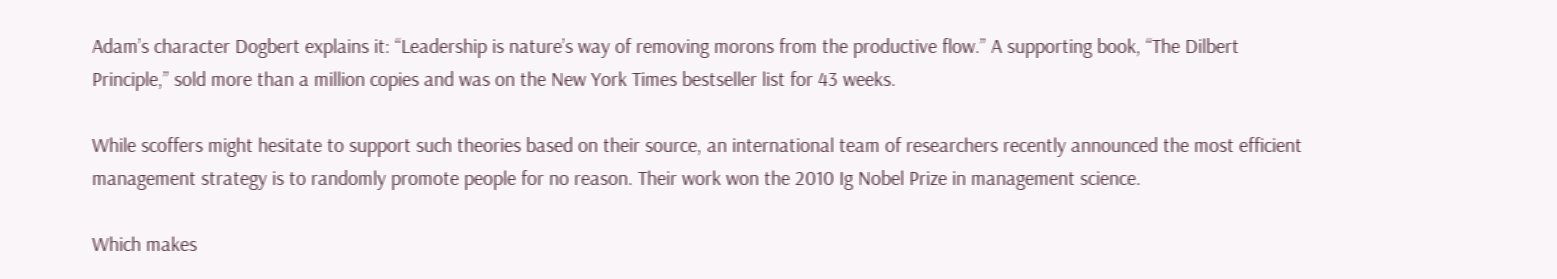Adam’s character Dogbert explains it: “Leadership is nature’s way of removing morons from the productive flow.” A supporting book, “The Dilbert Principle,” sold more than a million copies and was on the New York Times bestseller list for 43 weeks.

While scoffers might hesitate to support such theories based on their source, an international team of researchers recently announced the most efficient management strategy is to randomly promote people for no reason. Their work won the 2010 Ig Nobel Prize in management science.

Which makes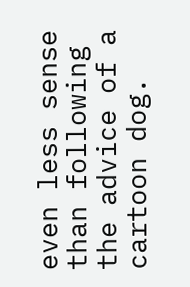even less sense than following the advice of a cartoon dog.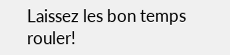Laissez les bon temps rouler!